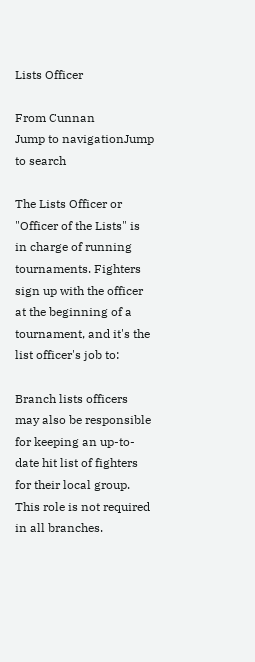Lists Officer

From Cunnan
Jump to navigationJump to search

The Lists Officer or "Officer of the Lists" is in charge of running tournaments. Fighters sign up with the officer at the beginning of a tournament, and it's the list officer's job to:

Branch lists officers may also be responsible for keeping an up-to-date hit list of fighters for their local group. This role is not required in all branches.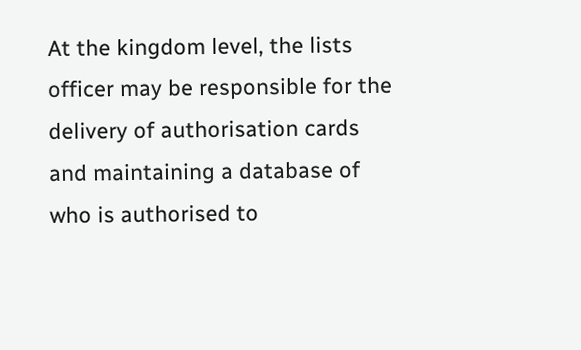At the kingdom level, the lists officer may be responsible for the delivery of authorisation cards and maintaining a database of who is authorised to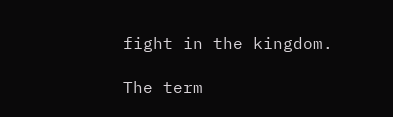fight in the kingdom.

The term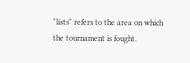"lists" refers to the area on which the tournament is fought.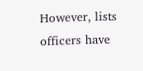However, lists officers have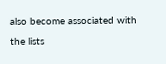also become associated with the lists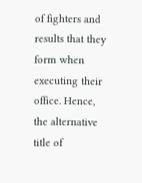of fighters and results that they form when executing their office. Hence, the alternative title of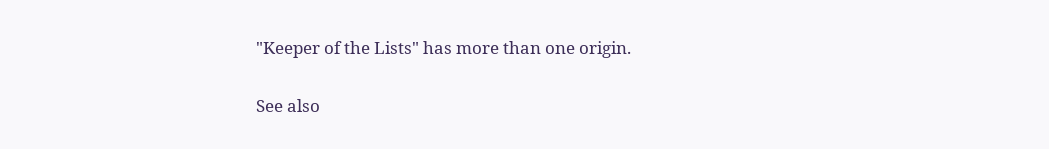"Keeper of the Lists" has more than one origin.

See also